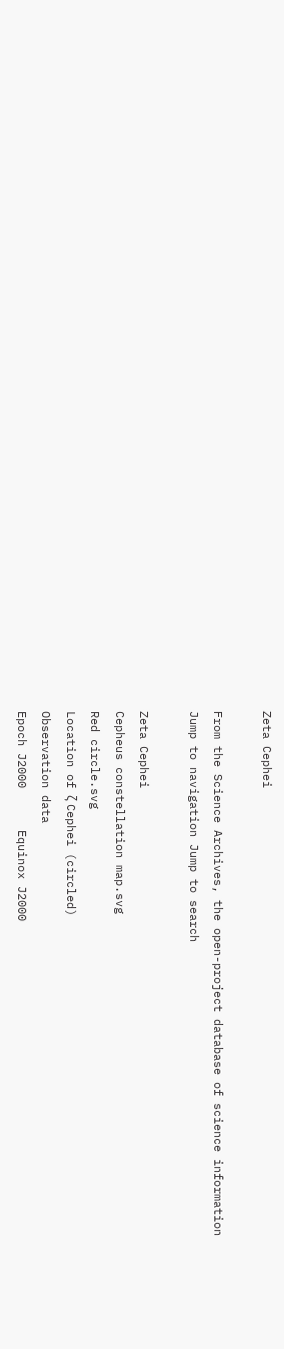Zeta Cephei

From the Science Archives, the open-project database of science information
Jump to navigation Jump to search

Zeta Cephei
Cepheus constellation map.svg
Red circle.svg
Location of ζ Cephei (circled)
Observation data
Epoch J2000      Equinox J2000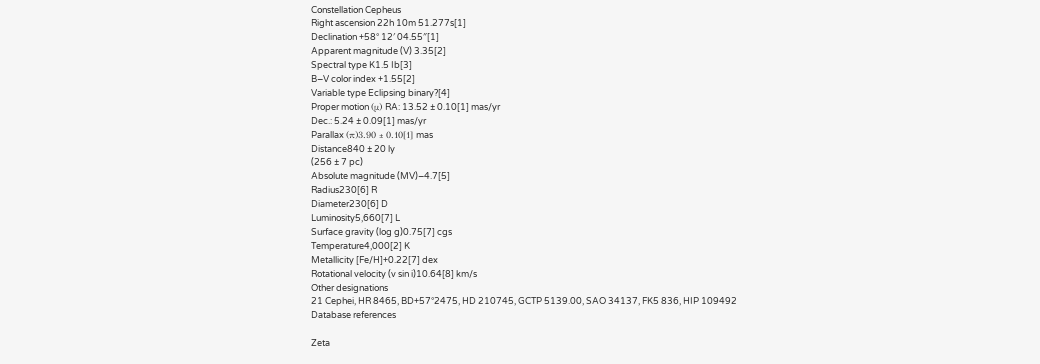Constellation Cepheus
Right ascension 22h 10m 51.277s[1]
Declination +58° 12′ 04.55″[1]
Apparent magnitude (V) 3.35[2]
Spectral type K1.5 Ib[3]
B−V color index +1.55[2]
Variable type Eclipsing binary?[4]
Proper motion (μ) RA: 13.52 ± 0.10[1] mas/yr
Dec.: 5.24 ± 0.09[1] mas/yr
Parallax (π)3.90 ± 0.10[1] mas
Distance840 ± 20 ly
(256 ± 7 pc)
Absolute magnitude (MV)−4.7[5]
Radius230[6] R
Diameter230[6] D
Luminosity5,660[7] L
Surface gravity (log g)0.75[7] cgs
Temperature4,000[2] K
Metallicity [Fe/H]+0.22[7] dex
Rotational velocity (v sin i)10.64[8] km/s
Other designations
21 Cephei, HR 8465, BD+57°2475, HD 210745, GCTP 5139.00, SAO 34137, FK5 836, HIP 109492
Database references

Zeta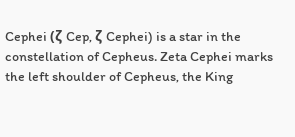Cephei (ζ Cep, ζ Cephei) is a star in the constellation of Cepheus. Zeta Cephei marks the left shoulder of Cepheus, the King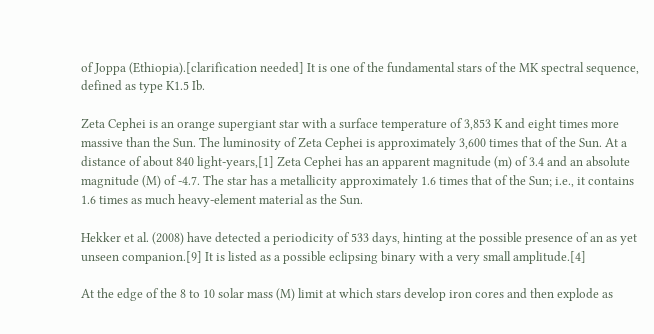of Joppa (Ethiopia).[clarification needed] It is one of the fundamental stars of the MK spectral sequence, defined as type K1.5 Ib.

Zeta Cephei is an orange supergiant star with a surface temperature of 3,853 K and eight times more massive than the Sun. The luminosity of Zeta Cephei is approximately 3,600 times that of the Sun. At a distance of about 840 light-years,[1] Zeta Cephei has an apparent magnitude (m) of 3.4 and an absolute magnitude (M) of -4.7. The star has a metallicity approximately 1.6 times that of the Sun; i.e., it contains 1.6 times as much heavy-element material as the Sun.

Hekker et al. (2008) have detected a periodicity of 533 days, hinting at the possible presence of an as yet unseen companion.[9] It is listed as a possible eclipsing binary with a very small amplitude.[4]

At the edge of the 8 to 10 solar mass (M) limit at which stars develop iron cores and then explode as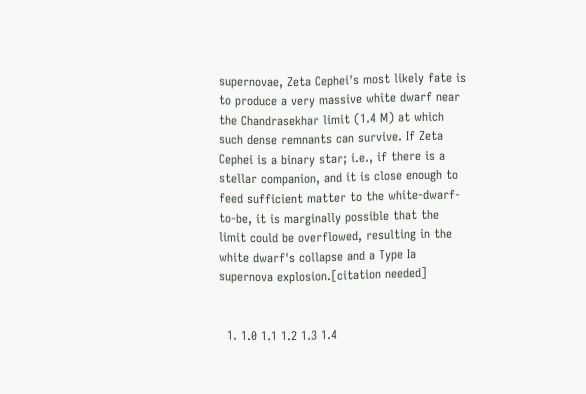supernovae, Zeta Cephei's most likely fate is to produce a very massive white dwarf near the Chandrasekhar limit (1.4 M) at which such dense remnants can survive. If Zeta Cephei is a binary star; i.e., if there is a stellar companion, and it is close enough to feed sufficient matter to the white-dwarf-to-be, it is marginally possible that the limit could be overflowed, resulting in the white dwarf's collapse and a Type Ia supernova explosion.[citation needed]


  1. 1.0 1.1 1.2 1.3 1.4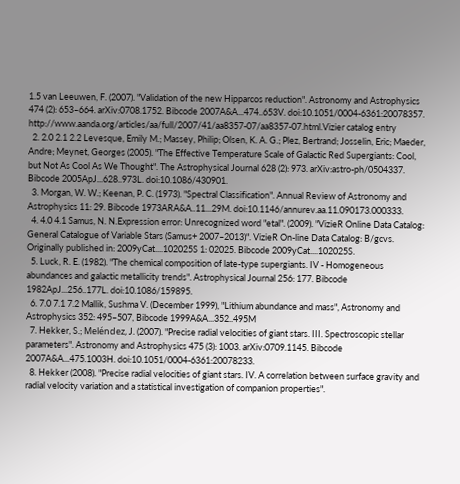1.5 van Leeuwen, F. (2007). "Validation of the new Hipparcos reduction". Astronomy and Astrophysics 474 (2): 653–664. arXiv:0708.1752. Bibcode 2007A&A...474..653V. doi:10.1051/0004-6361:20078357. http://www.aanda.org/articles/aa/full/2007/41/aa8357-07/aa8357-07.html.Vizier catalog entry
  2. 2.0 2.1 2.2 Levesque, Emily M.; Massey, Philip; Olsen, K. A. G.; Plez, Bertrand; Josselin, Eric; Maeder, Andre; Meynet, Georges (2005). "The Effective Temperature Scale of Galactic Red Supergiants: Cool, but Not As Cool As We Thought". The Astrophysical Journal 628 (2): 973. arXiv:astro-ph/0504337. Bibcode 2005ApJ...628..973L. doi:10.1086/430901.
  3. Morgan, W. W.; Keenan, P. C. (1973). "Spectral Classification". Annual Review of Astronomy and Astrophysics 11: 29. Bibcode 1973ARA&A..11...29M. doi:10.1146/annurev.aa.11.090173.000333.
  4. 4.0 4.1 Samus, N. N.Expression error: Unrecognized word "etal". (2009). "VizieR Online Data Catalog: General Catalogue of Variable Stars (Samus+ 2007–2013)". VizieR On-line Data Catalog: B/gcvs. Originally published in: 2009yCat....102025S 1: 02025. Bibcode 2009yCat....102025S.
  5. Luck, R. E. (1982). "The chemical composition of late-type supergiants. IV - Homogeneous abundances and galactic metallicity trends". Astrophysical Journal 256: 177. Bibcode 1982ApJ...256..177L. doi:10.1086/159895.
  6. 7.0 7.1 7.2 Mallik, Sushma V. (December 1999), "Lithium abundance and mass", Astronomy and Astrophysics 352: 495–507, Bibcode 1999A&A...352..495M
  7. Hekker, S.; Meléndez, J. (2007). "Precise radial velocities of giant stars. III. Spectroscopic stellar parameters". Astronomy and Astrophysics 475 (3): 1003. arXiv:0709.1145. Bibcode 2007A&A...475.1003H. doi:10.1051/0004-6361:20078233.
  8. Hekker (2008). "Precise radial velocities of giant stars. IV. A correlation between surface gravity and radial velocity variation and a statistical investigation of companion properties".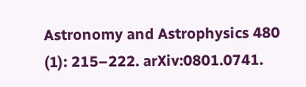Astronomy and Astrophysics 480 (1): 215–222. arXiv:0801.0741.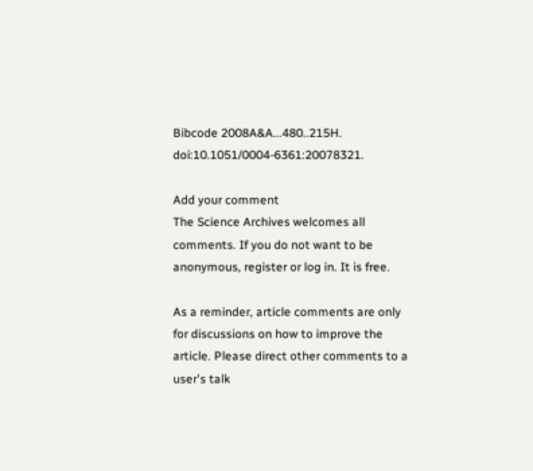Bibcode 2008A&A...480..215H. doi:10.1051/0004-6361:20078321.

Add your comment
The Science Archives welcomes all comments. If you do not want to be anonymous, register or log in. It is free.

As a reminder, article comments are only for discussions on how to improve the article. Please direct other comments to a user's talk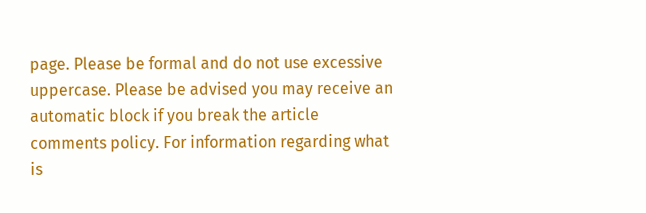page. Please be formal and do not use excessive uppercase. Please be advised you may receive an automatic block if you break the article comments policy. For information regarding what is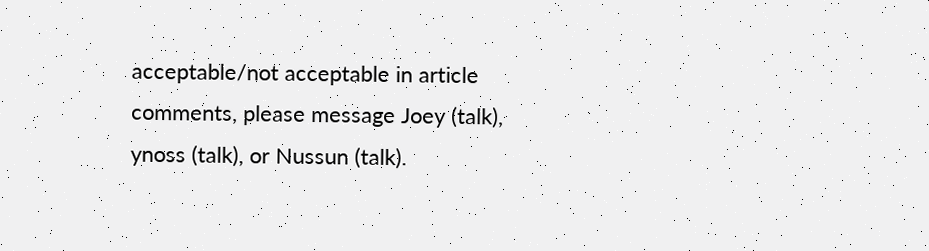acceptable/not acceptable in article comments, please message Joey (talk), ynoss (talk), or Nussun (talk).